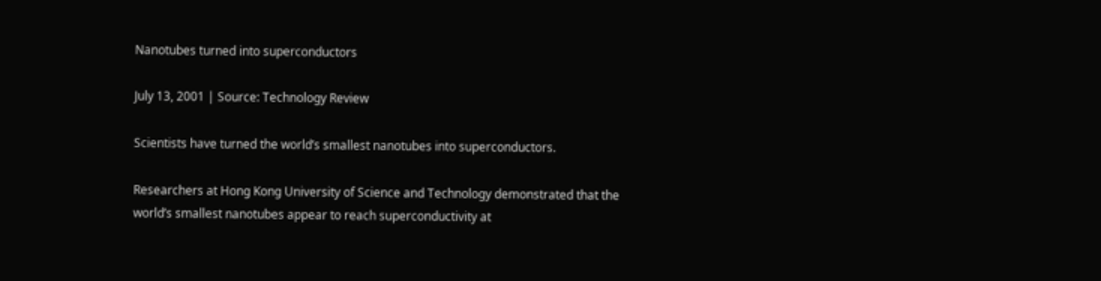Nanotubes turned into superconductors

July 13, 2001 | Source: Technology Review

Scientists have turned the world’s smallest nanotubes into superconductors.

Researchers at Hong Kong University of Science and Technology demonstrated that the world’s smallest nanotubes appear to reach superconductivity at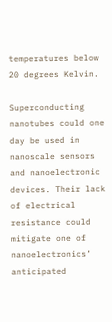temperatures below 20 degrees Kelvin.

Superconducting nanotubes could one day be used in nanoscale sensors and nanoelectronic devices. Their lack of electrical resistance could mitigate one of nanoelectronics’ anticipated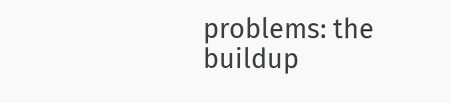problems: the buildup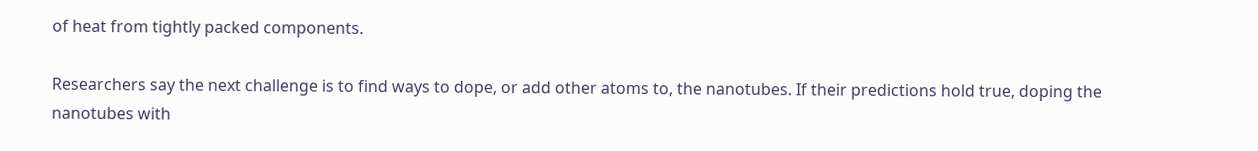of heat from tightly packed components.

Researchers say the next challenge is to find ways to dope, or add other atoms to, the nanotubes. If their predictions hold true, doping the nanotubes with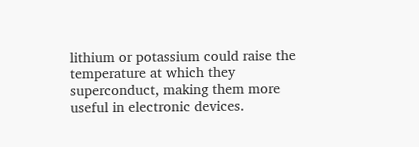lithium or potassium could raise the temperature at which they superconduct, making them more useful in electronic devices.